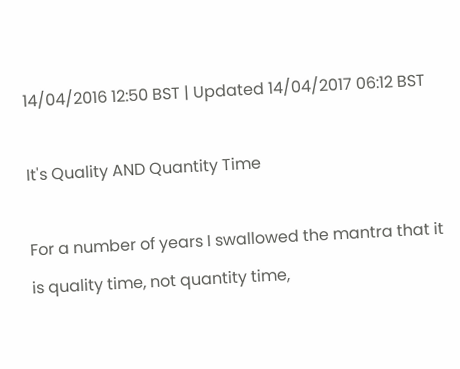14/04/2016 12:50 BST | Updated 14/04/2017 06:12 BST

It's Quality AND Quantity Time

For a number of years I swallowed the mantra that it is quality time, not quantity time,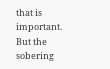that is important. But the sobering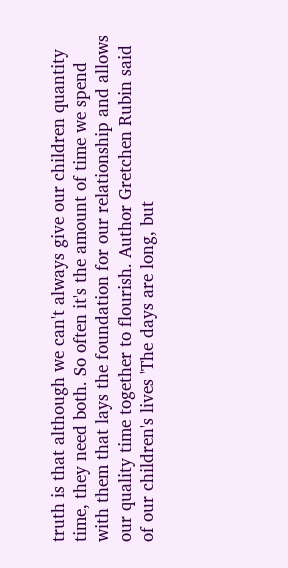truth is that although we can't always give our children quantity time, they need both. So often it's the amount of time we spend with them that lays the foundation for our relationship and allows our quality time together to flourish. Author Gretchen Rubin said of our children's lives 'The days are long, but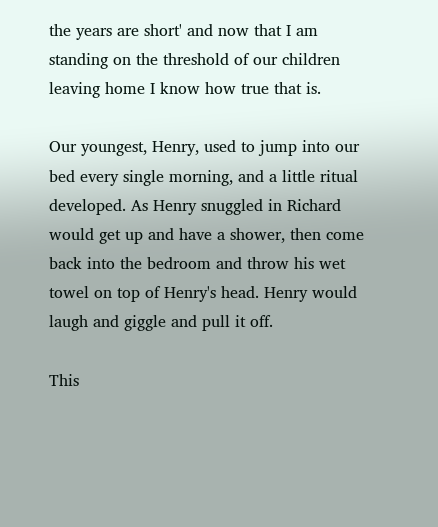the years are short' and now that I am standing on the threshold of our children leaving home I know how true that is.

Our youngest, Henry, used to jump into our bed every single morning, and a little ritual developed. As Henry snuggled in Richard would get up and have a shower, then come back into the bedroom and throw his wet towel on top of Henry's head. Henry would laugh and giggle and pull it off.

This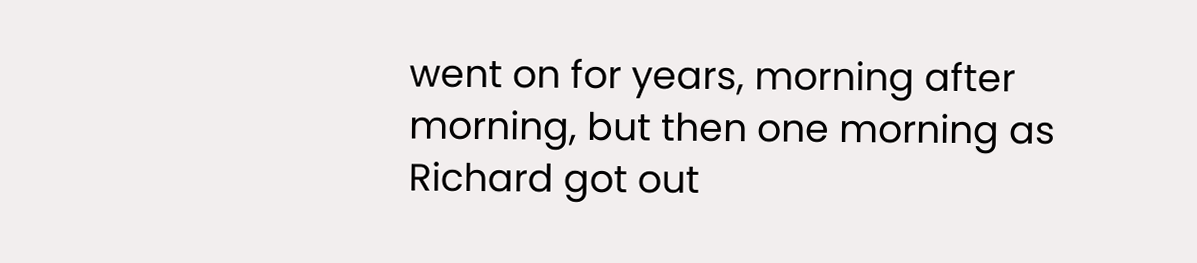went on for years, morning after morning, but then one morning as Richard got out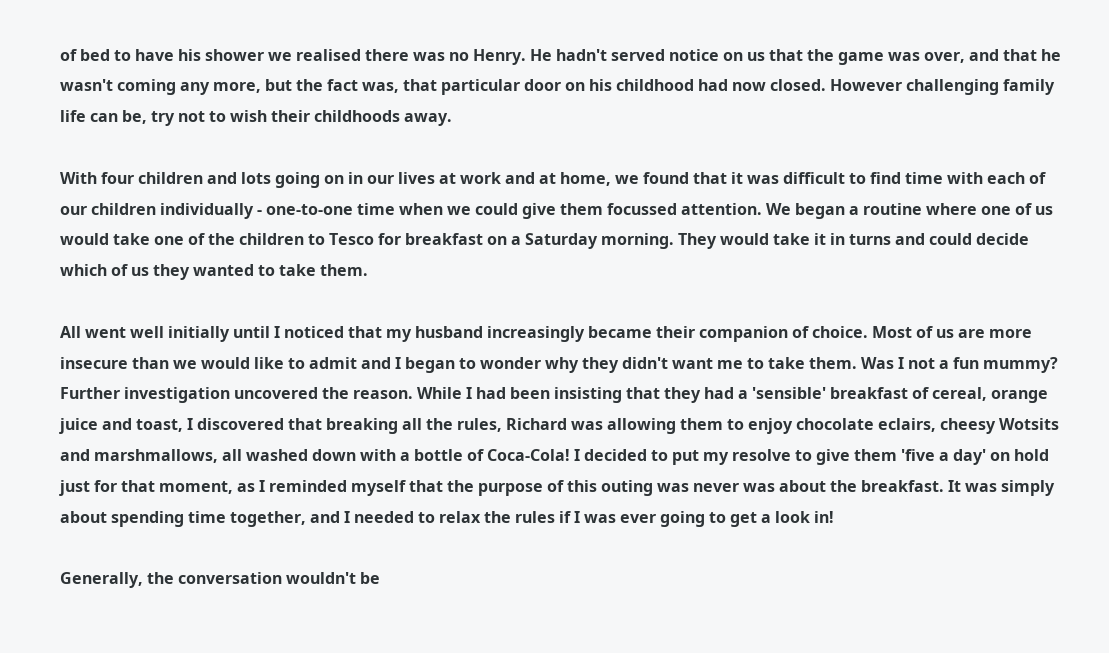of bed to have his shower we realised there was no Henry. He hadn't served notice on us that the game was over, and that he wasn't coming any more, but the fact was, that particular door on his childhood had now closed. However challenging family life can be, try not to wish their childhoods away.

With four children and lots going on in our lives at work and at home, we found that it was difficult to find time with each of our children individually - one-to-one time when we could give them focussed attention. We began a routine where one of us would take one of the children to Tesco for breakfast on a Saturday morning. They would take it in turns and could decide which of us they wanted to take them.

All went well initially until I noticed that my husband increasingly became their companion of choice. Most of us are more insecure than we would like to admit and I began to wonder why they didn't want me to take them. Was I not a fun mummy? Further investigation uncovered the reason. While I had been insisting that they had a 'sensible' breakfast of cereal, orange juice and toast, I discovered that breaking all the rules, Richard was allowing them to enjoy chocolate eclairs, cheesy Wotsits and marshmallows, all washed down with a bottle of Coca-Cola! I decided to put my resolve to give them 'five a day' on hold just for that moment, as I reminded myself that the purpose of this outing was never was about the breakfast. It was simply about spending time together, and I needed to relax the rules if I was ever going to get a look in!

Generally, the conversation wouldn't be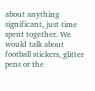about anything significant, just time spent together. We would talk about football stickers, glitter pens or the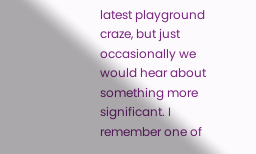latest playground craze, but just occasionally we would hear about something more significant. I remember one of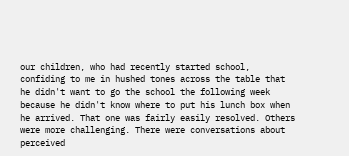our children, who had recently started school, confiding to me in hushed tones across the table that he didn't want to go the school the following week because he didn't know where to put his lunch box when he arrived. That one was fairly easily resolved. Others were more challenging. There were conversations about perceived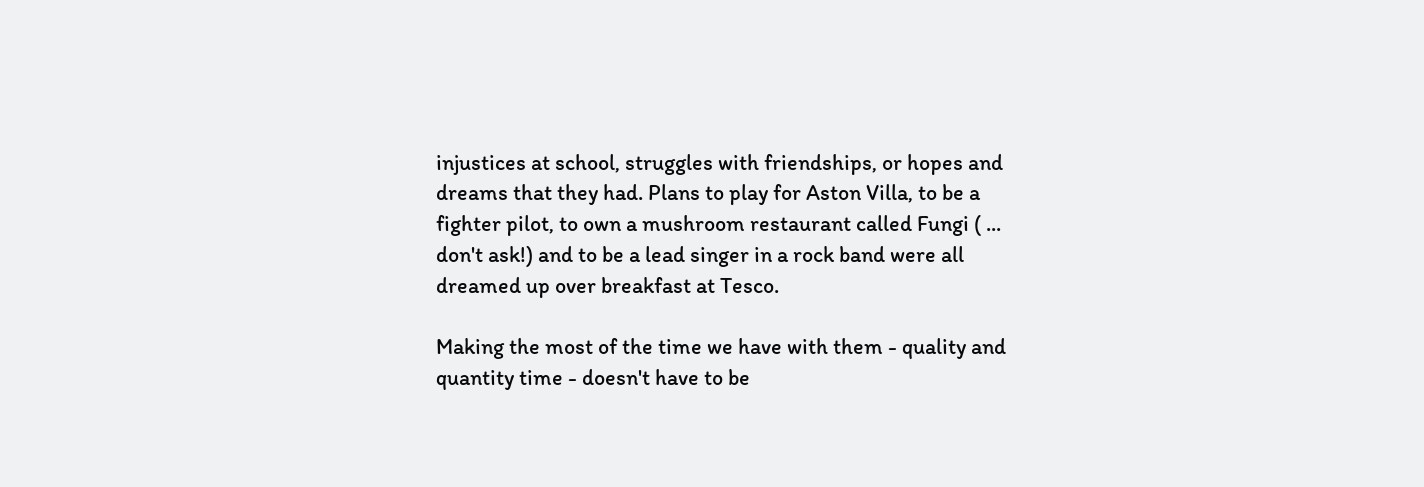injustices at school, struggles with friendships, or hopes and dreams that they had. Plans to play for Aston Villa, to be a fighter pilot, to own a mushroom restaurant called Fungi ( ... don't ask!) and to be a lead singer in a rock band were all dreamed up over breakfast at Tesco.

Making the most of the time we have with them - quality and quantity time - doesn't have to be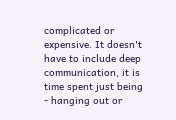complicated or expensive. It doesn't have to include deep communication, it is time spent just being - hanging out or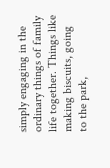simply engaging in the ordinary things of family life together. Things like making biscuits, going to the park,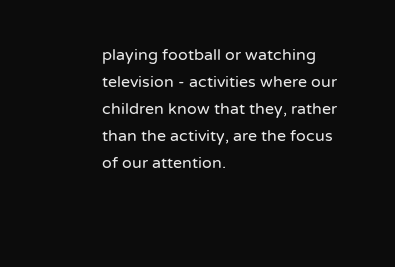playing football or watching television - activities where our children know that they, rather than the activity, are the focus of our attention.